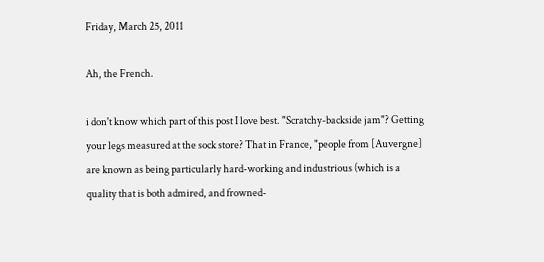Friday, March 25, 2011

Ah, the French.

i don't know which part of this post I love best. "Scratchy-backside jam"? Getting your legs measured at the sock store? That in France, "people from [Auvergne] are known as being particularly hard-working and industrious (which is a quality that is both admired, and frowned-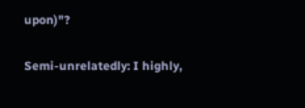upon)"?

Semi-unrelatedly: I highly,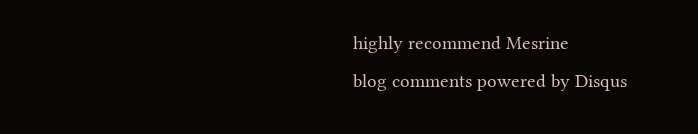highly recommend Mesrine
blog comments powered by Disqus